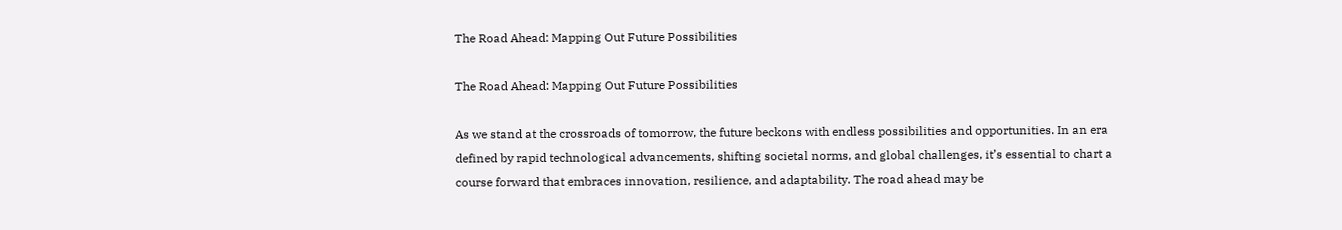The Road Ahead: Mapping Out Future Possibilities

The Road Ahead: Mapping Out Future Possibilities

As we stand at the crossroads of tomorrow, the future beckons with endless possibilities and opportunities. In an era defined by rapid technological advancements, shifting societal norms, and global challenges, it’s essential to chart a course forward that embraces innovation, resilience, and adaptability. The road ahead may be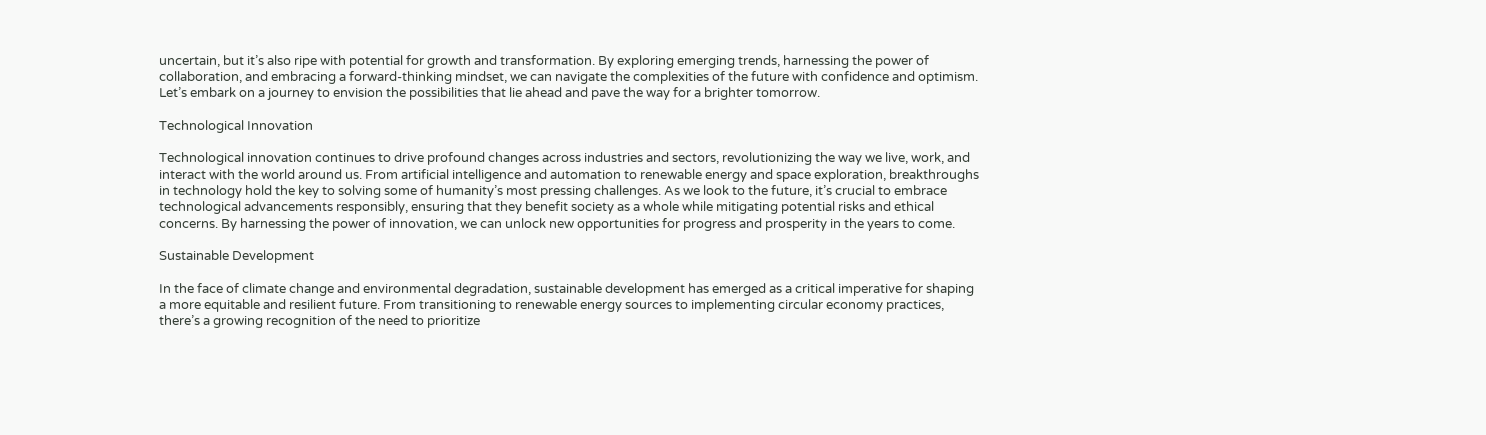uncertain, but it’s also ripe with potential for growth and transformation. By exploring emerging trends, harnessing the power of collaboration, and embracing a forward-thinking mindset, we can navigate the complexities of the future with confidence and optimism. Let’s embark on a journey to envision the possibilities that lie ahead and pave the way for a brighter tomorrow.

Technological Innovation

Technological innovation continues to drive profound changes across industries and sectors, revolutionizing the way we live, work, and interact with the world around us. From artificial intelligence and automation to renewable energy and space exploration, breakthroughs in technology hold the key to solving some of humanity’s most pressing challenges. As we look to the future, it’s crucial to embrace technological advancements responsibly, ensuring that they benefit society as a whole while mitigating potential risks and ethical concerns. By harnessing the power of innovation, we can unlock new opportunities for progress and prosperity in the years to come.

Sustainable Development

In the face of climate change and environmental degradation, sustainable development has emerged as a critical imperative for shaping a more equitable and resilient future. From transitioning to renewable energy sources to implementing circular economy practices, there’s a growing recognition of the need to prioritize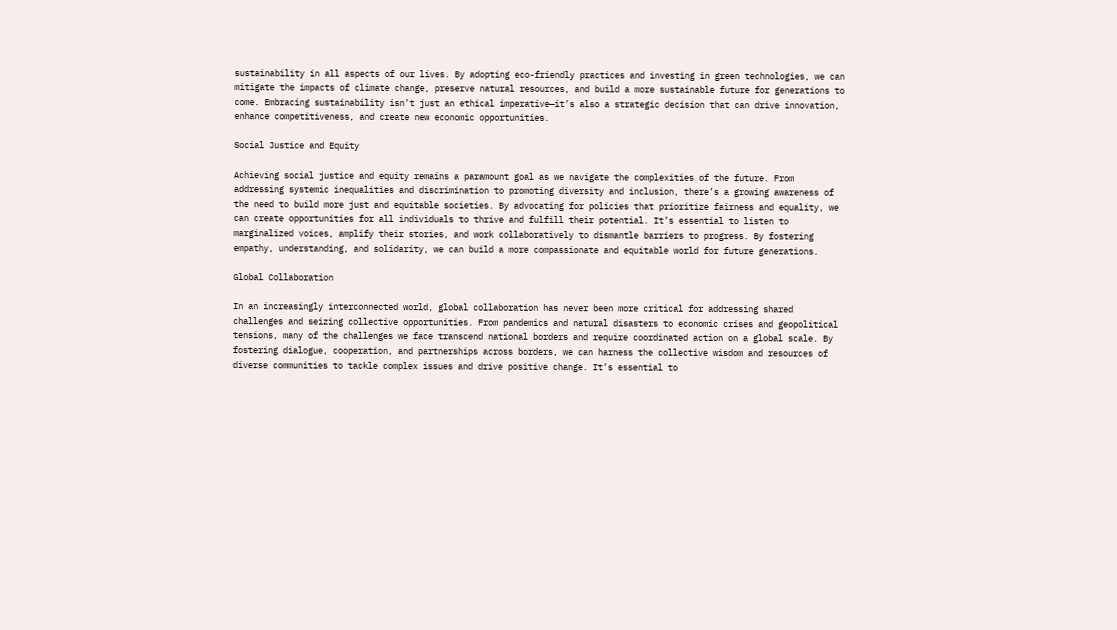sustainability in all aspects of our lives. By adopting eco-friendly practices and investing in green technologies, we can mitigate the impacts of climate change, preserve natural resources, and build a more sustainable future for generations to come. Embracing sustainability isn’t just an ethical imperative—it’s also a strategic decision that can drive innovation, enhance competitiveness, and create new economic opportunities.

Social Justice and Equity

Achieving social justice and equity remains a paramount goal as we navigate the complexities of the future. From addressing systemic inequalities and discrimination to promoting diversity and inclusion, there’s a growing awareness of the need to build more just and equitable societies. By advocating for policies that prioritize fairness and equality, we can create opportunities for all individuals to thrive and fulfill their potential. It’s essential to listen to marginalized voices, amplify their stories, and work collaboratively to dismantle barriers to progress. By fostering empathy, understanding, and solidarity, we can build a more compassionate and equitable world for future generations.

Global Collaboration

In an increasingly interconnected world, global collaboration has never been more critical for addressing shared challenges and seizing collective opportunities. From pandemics and natural disasters to economic crises and geopolitical tensions, many of the challenges we face transcend national borders and require coordinated action on a global scale. By fostering dialogue, cooperation, and partnerships across borders, we can harness the collective wisdom and resources of diverse communities to tackle complex issues and drive positive change. It’s essential to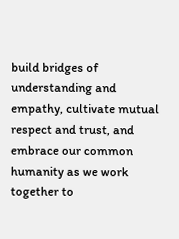build bridges of understanding and empathy, cultivate mutual respect and trust, and embrace our common humanity as we work together to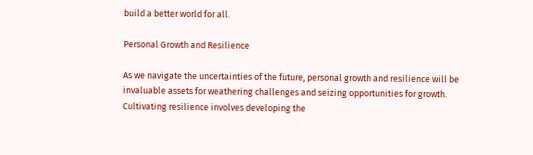build a better world for all.

Personal Growth and Resilience

As we navigate the uncertainties of the future, personal growth and resilience will be invaluable assets for weathering challenges and seizing opportunities for growth. Cultivating resilience involves developing the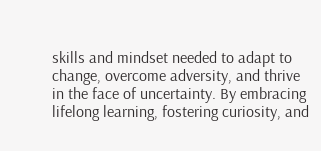skills and mindset needed to adapt to change, overcome adversity, and thrive in the face of uncertainty. By embracing lifelong learning, fostering curiosity, and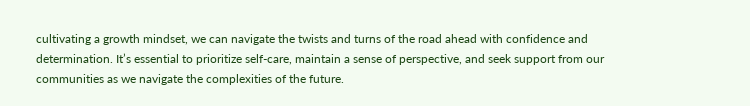cultivating a growth mindset, we can navigate the twists and turns of the road ahead with confidence and determination. It’s essential to prioritize self-care, maintain a sense of perspective, and seek support from our communities as we navigate the complexities of the future.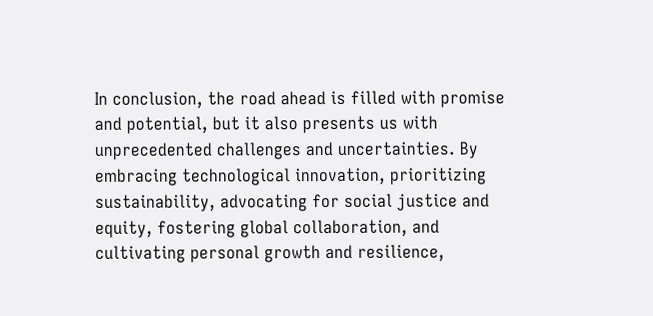In conclusion, the road ahead is filled with promise and potential, but it also presents us with unprecedented challenges and uncertainties. By embracing technological innovation, prioritizing sustainability, advocating for social justice and equity, fostering global collaboration, and cultivating personal growth and resilience,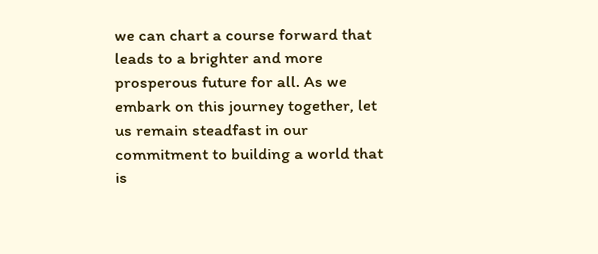we can chart a course forward that leads to a brighter and more prosperous future for all. As we embark on this journey together, let us remain steadfast in our commitment to building a world that is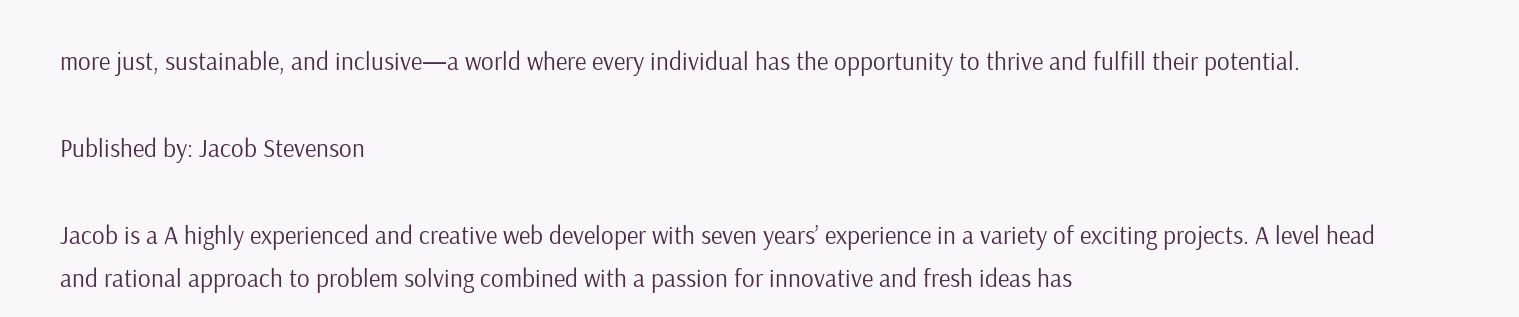more just, sustainable, and inclusive—a world where every individual has the opportunity to thrive and fulfill their potential.

Published by: Jacob Stevenson

Jacob is a A highly experienced and creative web developer with seven years’ experience in a variety of exciting projects. A level head and rational approach to problem solving combined with a passion for innovative and fresh ideas has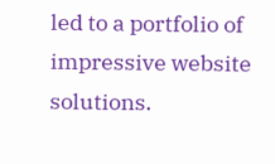led to a portfolio of impressive website solutions.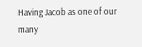Having Jacob as one of our many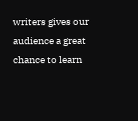writers gives our audience a great chance to learn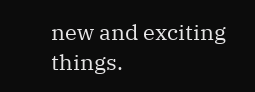new and exciting things.